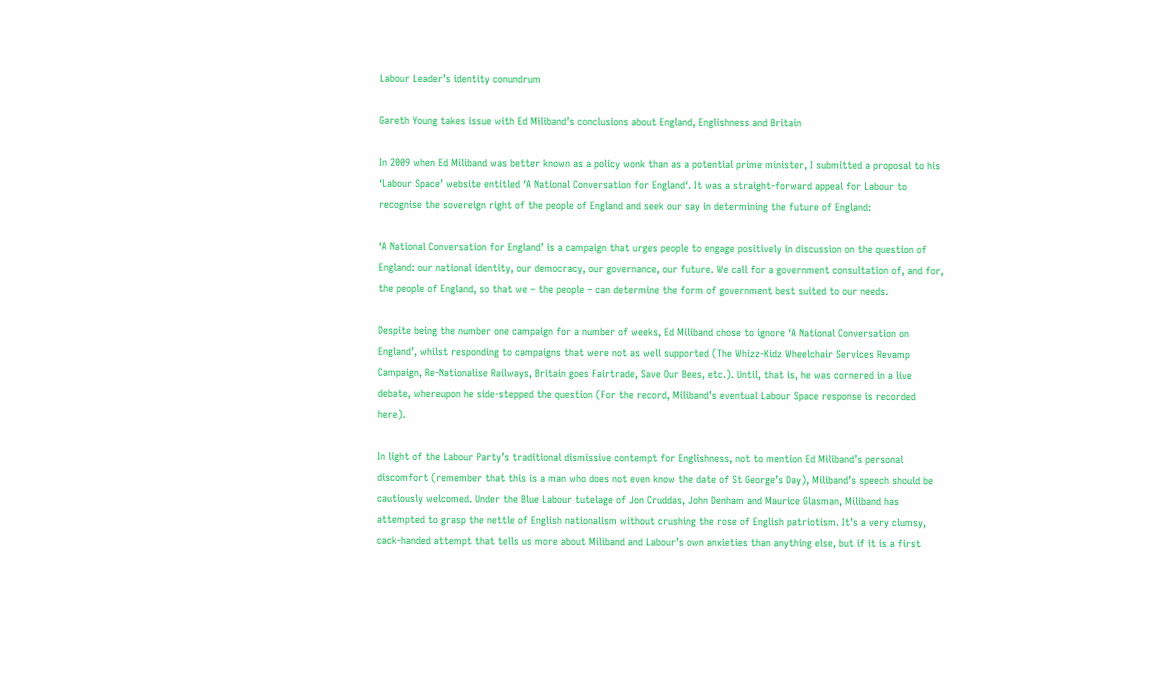Labour Leader’s identity conundrum

Gareth Young takes issue with Ed Miliband’s conclusions about England, Englishness and Britain

In 2009 when Ed Miliband was better known as a policy wonk than as a potential prime minister, I submitted a proposal to his ‘Labour Space’ website entitled ‘A National Conversation for England‘. It was a straight-forward appeal for Labour to recognise the sovereign right of the people of England and seek our say in determining the future of England:

‘A National Conversation for England’ is a campaign that urges people to engage positively in discussion on the question of England: our national identity, our democracy, our governance, our future. We call for a government consultation of, and for, the people of England, so that we – the people – can determine the form of government best suited to our needs.

Despite being the number one campaign for a number of weeks, Ed Miliband chose to ignore ‘A National Conversation on England’, whilst responding to campaigns that were not as well supported (The Whizz-Kidz Wheelchair Services Revamp Campaign, Re-Nationalise Railways, Britain goes Fairtrade, Save Our Bees, etc.). Until, that is, he was cornered in a live debate, whereupon he side-stepped the question (For the record, Miliband’s eventual Labour Space response is recorded here).

In light of the Labour Party’s traditional dismissive contempt for Englishness, not to mention Ed Miliband’s personal discomfort (remember that this is a man who does not even know the date of St George’s Day), Miliband’s speech should be cautiously welcomed. Under the Blue Labour tutelage of Jon Cruddas, John Denham and Maurice Glasman, Miliband has attempted to grasp the nettle of English nationalism without crushing the rose of English patriotism. It’s a very clumsy, cack-handed attempt that tells us more about Miliband and Labour’s own anxieties than anything else, but if it is a first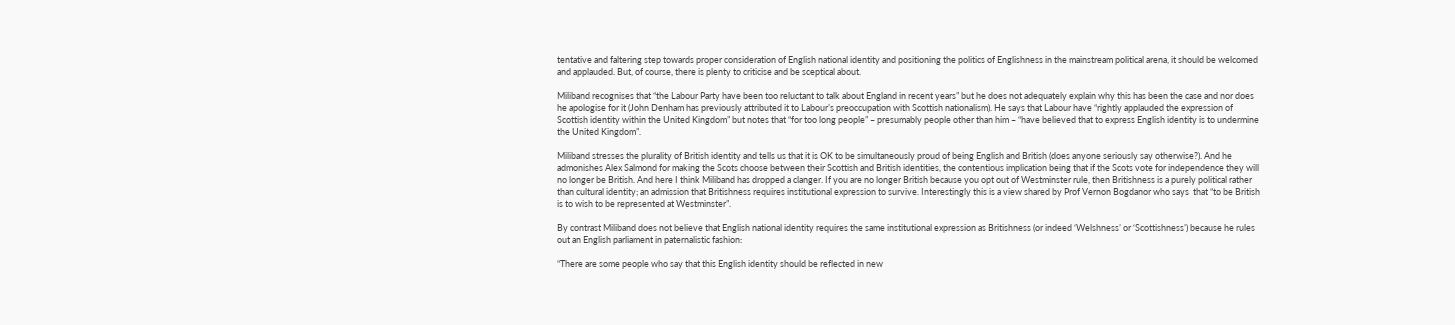tentative and faltering step towards proper consideration of English national identity and positioning the politics of Englishness in the mainstream political arena, it should be welcomed and applauded. But, of course, there is plenty to criticise and be sceptical about.

Miliband recognises that “the Labour Party have been too reluctant to talk about England in recent years” but he does not adequately explain why this has been the case and nor does he apologise for it (John Denham has previously attributed it to Labour’s preoccupation with Scottish nationalism). He says that Labour have “rightly applauded the expression of Scottish identity within the United Kingdom” but notes that “for too long people” – presumably people other than him – “have believed that to express English identity is to undermine the United Kingdom”.

Miliband stresses the plurality of British identity and tells us that it is OK to be simultaneously proud of being English and British (does anyone seriously say otherwise?). And he admonishes Alex Salmond for making the Scots choose between their Scottish and British identities, the contentious implication being that if the Scots vote for independence they will no longer be British. And here I think Miliband has dropped a clanger. If you are no longer British because you opt out of Westminster rule, then Britishness is a purely political rather than cultural identity; an admission that Britishness requires institutional expression to survive. Interestingly this is a view shared by Prof Vernon Bogdanor who says  that “to be British is to wish to be represented at Westminster”.

By contrast Miliband does not believe that English national identity requires the same institutional expression as Britishness (or indeed ‘Welshness’ or ‘Scottishness’) because he rules out an English parliament in paternalistic fashion:

“There are some people who say that this English identity should be reflected in new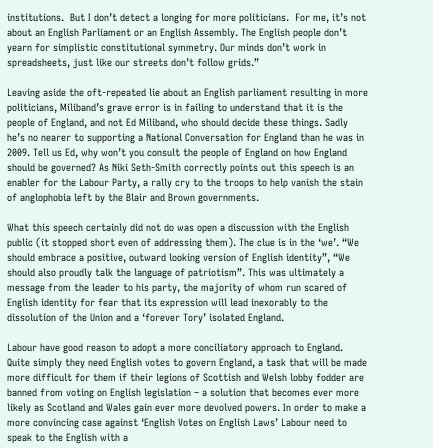institutions.  But I don’t detect a longing for more politicians.  For me, it’s not about an English Parliament or an English Assembly. The English people don’t yearn for simplistic constitutional symmetry. Our minds don’t work in spreadsheets, just like our streets don’t follow grids.”

Leaving aside the oft-repeated lie about an English parliament resulting in more politicians, Miliband’s grave error is in failing to understand that it is the people of England, and not Ed Miliband, who should decide these things. Sadly he’s no nearer to supporting a National Conversation for England than he was in 2009. Tell us Ed, why won’t you consult the people of England on how England should be governed? As Niki Seth-Smith correctly points out this speech is an enabler for the Labour Party, a rally cry to the troops to help vanish the stain of anglophobia left by the Blair and Brown governments.

What this speech certainly did not do was open a discussion with the English public (it stopped short even of addressing them). The clue is in the ‘we’. “We should embrace a positive, outward looking version of English identity”, “We should also proudly talk the language of patriotism”. This was ultimately a message from the leader to his party, the majority of whom run scared of English identity for fear that its expression will lead inexorably to the dissolution of the Union and a ‘forever Tory’ isolated England.

Labour have good reason to adopt a more conciliatory approach to England. Quite simply they need English votes to govern England, a task that will be made more difficult for them if their legions of Scottish and Welsh lobby fodder are banned from voting on English legislation – a solution that becomes ever more likely as Scotland and Wales gain ever more devolved powers. In order to make a more convincing case against ‘English Votes on English Laws’ Labour need to speak to the English with a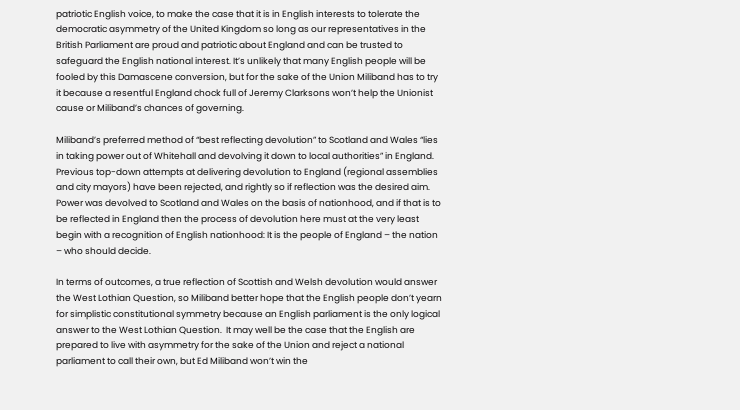patriotic English voice, to make the case that it is in English interests to tolerate the democratic asymmetry of the United Kingdom so long as our representatives in the British Parliament are proud and patriotic about England and can be trusted to safeguard the English national interest. It’s unlikely that many English people will be fooled by this Damascene conversion, but for the sake of the Union Miliband has to try it because a resentful England chock full of Jeremy Clarksons won’t help the Unionist cause or Miliband’s chances of governing.

Miliband’s preferred method of “best reflecting devolution” to Scotland and Wales “lies in taking power out of Whitehall and devolving it down to local authorities” in England. Previous top-down attempts at delivering devolution to England (regional assemblies and city mayors) have been rejected, and rightly so if reflection was the desired aim. Power was devolved to Scotland and Wales on the basis of nationhood, and if that is to be reflected in England then the process of devolution here must at the very least begin with a recognition of English nationhood: It is the people of England – the nation – who should decide.

In terms of outcomes, a true reflection of Scottish and Welsh devolution would answer the West Lothian Question, so Miliband better hope that the English people don’t yearn for simplistic constitutional symmetry because an English parliament is the only logical answer to the West Lothian Question.  It may well be the case that the English are prepared to live with asymmetry for the sake of the Union and reject a national parliament to call their own, but Ed Miliband won’t win the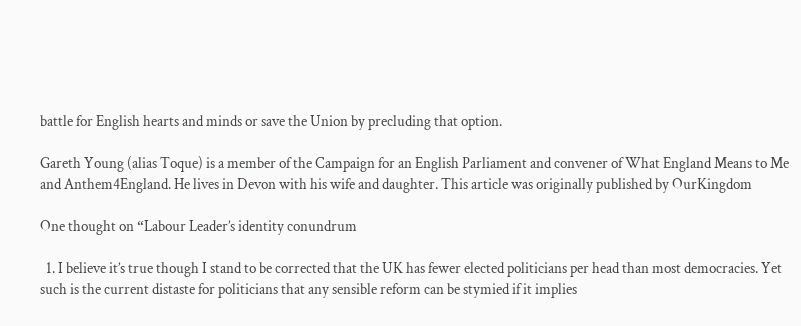battle for English hearts and minds or save the Union by precluding that option.

Gareth Young (alias Toque) is a member of the Campaign for an English Parliament and convener of What England Means to Me and Anthem4England. He lives in Devon with his wife and daughter. This article was originally published by OurKingdom

One thought on “Labour Leader’s identity conundrum

  1. I believe it’s true though I stand to be corrected that the UK has fewer elected politicians per head than most democracies. Yet such is the current distaste for politicians that any sensible reform can be stymied if it implies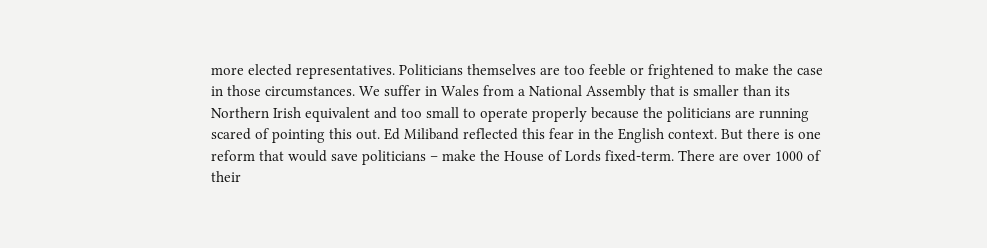more elected representatives. Politicians themselves are too feeble or frightened to make the case in those circumstances. We suffer in Wales from a National Assembly that is smaller than its Northern Irish equivalent and too small to operate properly because the politicians are running scared of pointing this out. Ed Miliband reflected this fear in the English context. But there is one reform that would save politicians – make the House of Lords fixed-term. There are over 1000 of their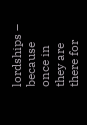lordships – because once in they are there for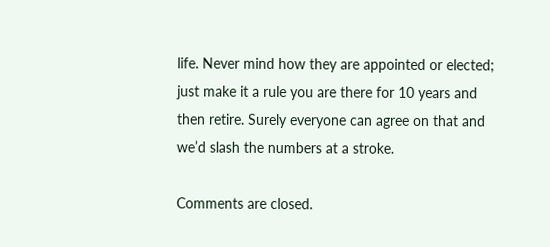life. Never mind how they are appointed or elected; just make it a rule you are there for 10 years and then retire. Surely everyone can agree on that and we’d slash the numbers at a stroke.

Comments are closed.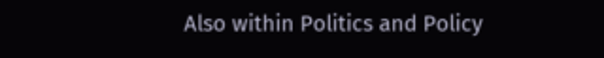Also within Politics and Policy